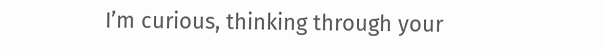I’m curious, thinking through your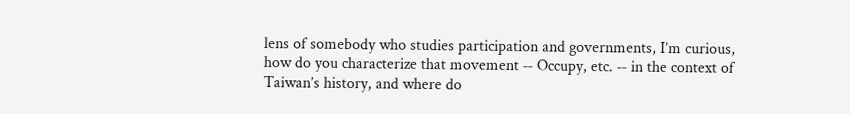lens of somebody who studies participation and governments, I’m curious, how do you characterize that movement ‑‑ Occupy, etc. ‑‑ in the context of Taiwan’s history, and where do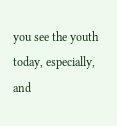you see the youth today, especially, and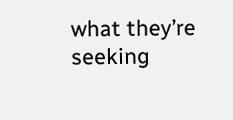what they’re seeking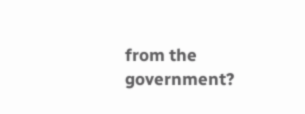from the government?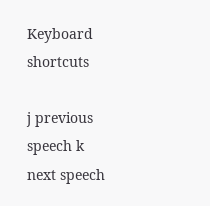Keyboard shortcuts

j previous speech k next speech